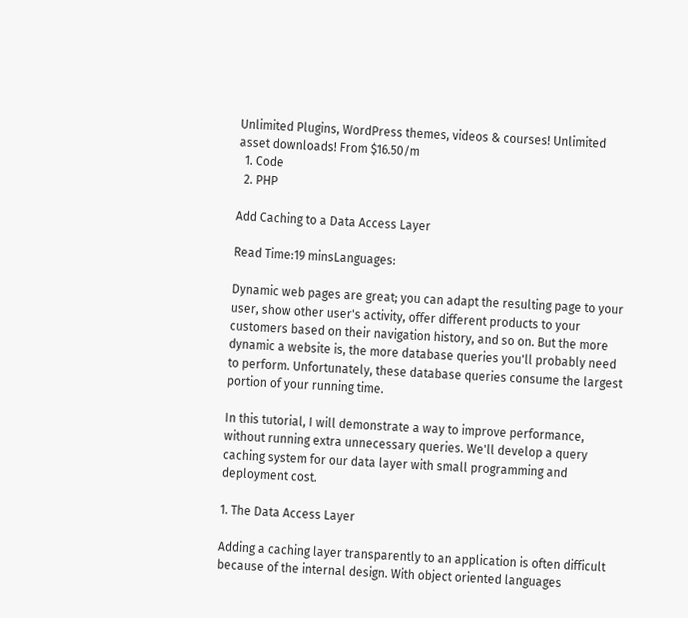Unlimited Plugins, WordPress themes, videos & courses! Unlimited asset downloads! From $16.50/m
  1. Code
  2. PHP

Add Caching to a Data Access Layer

Read Time:19 minsLanguages:

Dynamic web pages are great; you can adapt the resulting page to your user, show other user's activity, offer different products to your customers based on their navigation history, and so on. But the more dynamic a website is, the more database queries you'll probably need to perform. Unfortunately, these database queries consume the largest portion of your running time.

In this tutorial, I will demonstrate a way to improve performance, without running extra unnecessary queries. We'll develop a query caching system for our data layer with small programming and deployment cost.

1. The Data Access Layer

Adding a caching layer transparently to an application is often difficult because of the internal design. With object oriented languages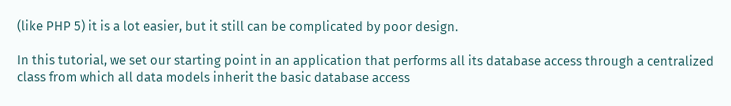(like PHP 5) it is a lot easier, but it still can be complicated by poor design.

In this tutorial, we set our starting point in an application that performs all its database access through a centralized class from which all data models inherit the basic database access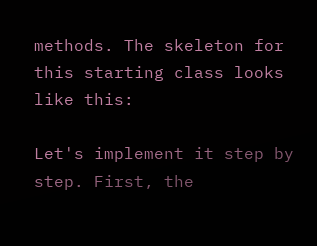methods. The skeleton for this starting class looks like this:

Let's implement it step by step. First, the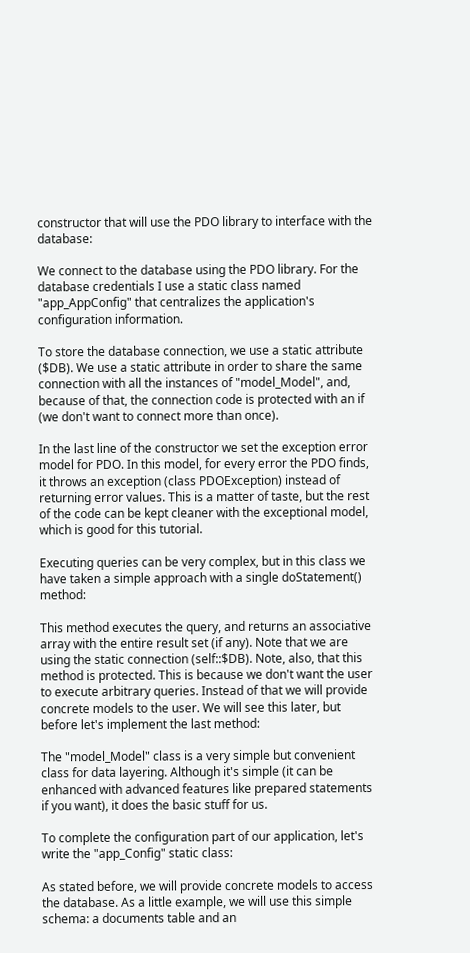constructor that will use the PDO library to interface with the database:

We connect to the database using the PDO library. For the database credentials I use a static class named "app_AppConfig" that centralizes the application's configuration information.

To store the database connection, we use a static attribute ($DB). We use a static attribute in order to share the same connection with all the instances of "model_Model", and, because of that, the connection code is protected with an if (we don't want to connect more than once).

In the last line of the constructor we set the exception error model for PDO. In this model, for every error the PDO finds, it throws an exception (class PDOException) instead of returning error values. This is a matter of taste, but the rest of the code can be kept cleaner with the exceptional model, which is good for this tutorial.

Executing queries can be very complex, but in this class we have taken a simple approach with a single doStatement() method:

This method executes the query, and returns an associative array with the entire result set (if any). Note that we are using the static connection (self::$DB). Note, also, that this method is protected. This is because we don't want the user to execute arbitrary queries. Instead of that we will provide concrete models to the user. We will see this later, but before let's implement the last method:

The "model_Model" class is a very simple but convenient class for data layering. Although it's simple (it can be enhanced with advanced features like prepared statements if you want), it does the basic stuff for us.

To complete the configuration part of our application, let's write the "app_Config" static class:

As stated before, we will provide concrete models to access the database. As a little example, we will use this simple schema: a documents table and an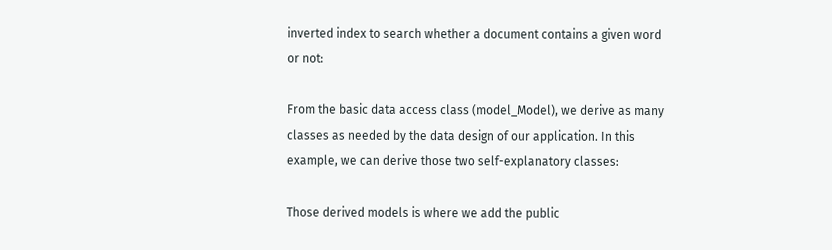inverted index to search whether a document contains a given word or not:

From the basic data access class (model_Model), we derive as many classes as needed by the data design of our application. In this example, we can derive those two self-explanatory classes:

Those derived models is where we add the public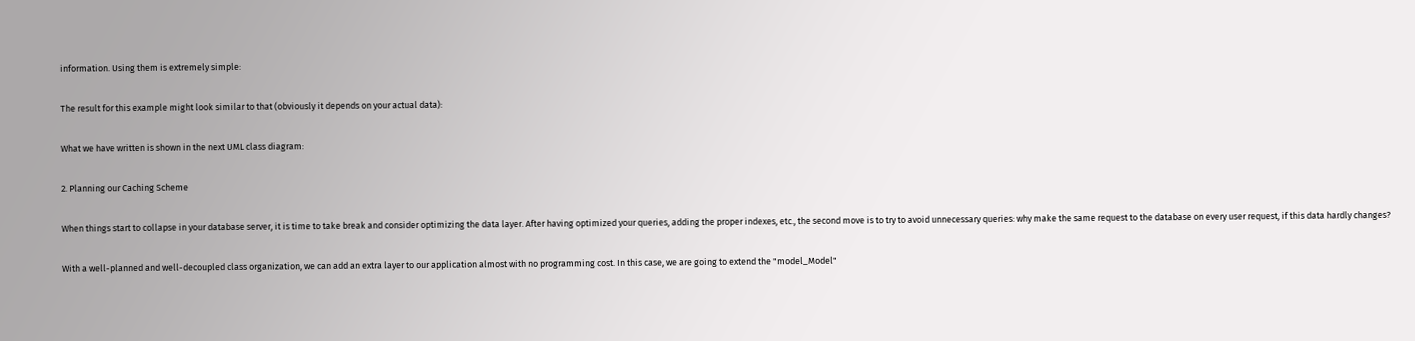information. Using them is extremely simple:

The result for this example might look similar to that (obviously it depends on your actual data):

What we have written is shown in the next UML class diagram:

2. Planning our Caching Scheme

When things start to collapse in your database server, it is time to take break and consider optimizing the data layer. After having optimized your queries, adding the proper indexes, etc., the second move is to try to avoid unnecessary queries: why make the same request to the database on every user request, if this data hardly changes?

With a well-planned and well-decoupled class organization, we can add an extra layer to our application almost with no programming cost. In this case, we are going to extend the "model_Model"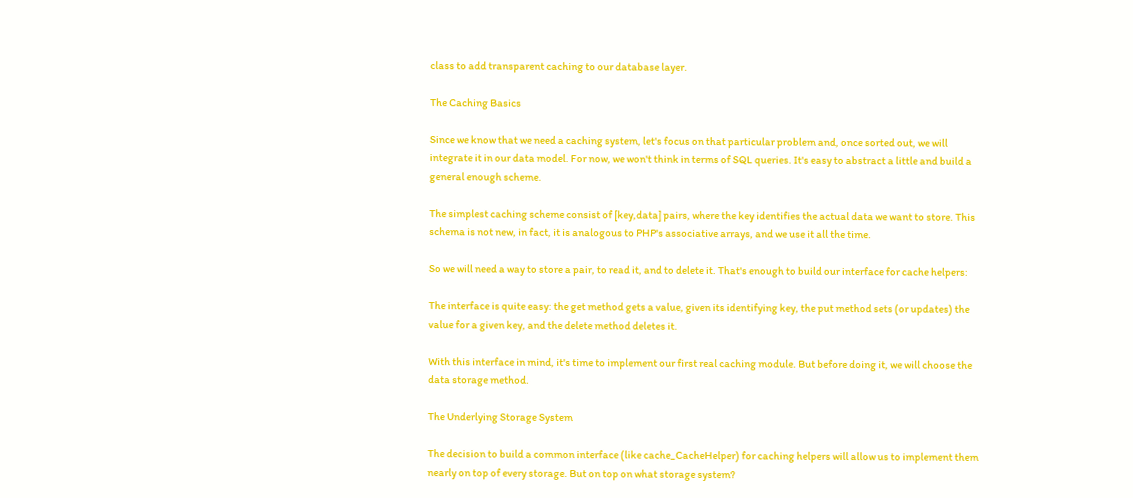class to add transparent caching to our database layer.

The Caching Basics

Since we know that we need a caching system, let's focus on that particular problem and, once sorted out, we will integrate it in our data model. For now, we won't think in terms of SQL queries. It's easy to abstract a little and build a general enough scheme.

The simplest caching scheme consist of [key,data] pairs, where the key identifies the actual data we want to store. This schema is not new, in fact, it is analogous to PHP's associative arrays, and we use it all the time.

So we will need a way to store a pair, to read it, and to delete it. That's enough to build our interface for cache helpers:

The interface is quite easy: the get method gets a value, given its identifying key, the put method sets (or updates) the value for a given key, and the delete method deletes it.

With this interface in mind, it's time to implement our first real caching module. But before doing it, we will choose the data storage method.

The Underlying Storage System

The decision to build a common interface (like cache_CacheHelper) for caching helpers will allow us to implement them nearly on top of every storage. But on top on what storage system?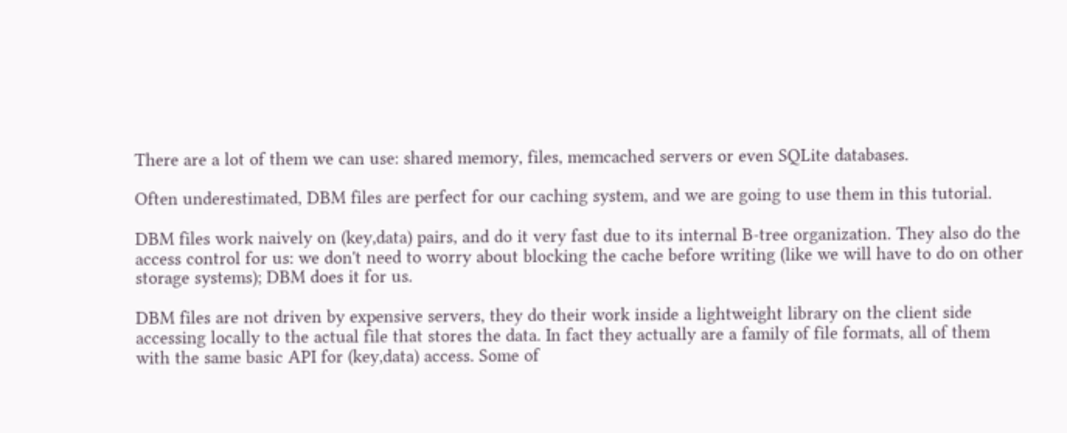There are a lot of them we can use: shared memory, files, memcached servers or even SQLite databases.

Often underestimated, DBM files are perfect for our caching system, and we are going to use them in this tutorial.

DBM files work naively on (key,data) pairs, and do it very fast due to its internal B-tree organization. They also do the access control for us: we don't need to worry about blocking the cache before writing (like we will have to do on other storage systems); DBM does it for us.

DBM files are not driven by expensive servers, they do their work inside a lightweight library on the client side accessing locally to the actual file that stores the data. In fact they actually are a family of file formats, all of them with the same basic API for (key,data) access. Some of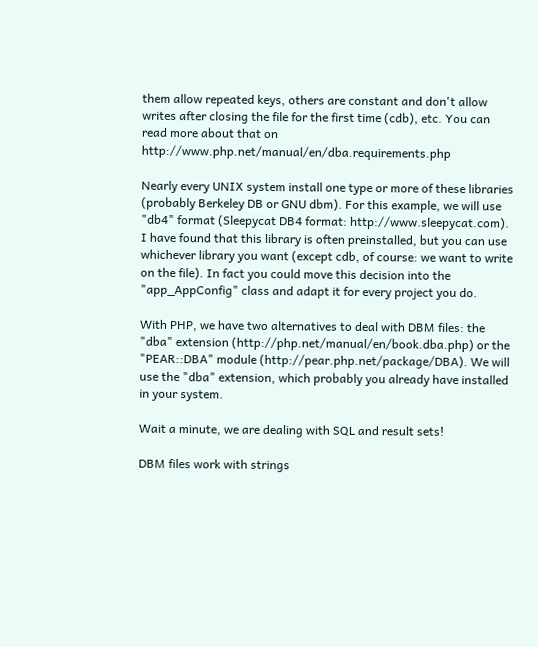them allow repeated keys, others are constant and don't allow writes after closing the file for the first time (cdb), etc. You can read more about that on http://www.php.net/manual/en/dba.requirements.php

Nearly every UNIX system install one type or more of these libraries (probably Berkeley DB or GNU dbm). For this example, we will use "db4" format (Sleepycat DB4 format: http://www.sleepycat.com). I have found that this library is often preinstalled, but you can use whichever library you want (except cdb, of course: we want to write on the file). In fact you could move this decision into the "app_AppConfig" class and adapt it for every project you do.

With PHP, we have two alternatives to deal with DBM files: the "dba" extension (http://php.net/manual/en/book.dba.php) or the "PEAR::DBA" module (http://pear.php.net/package/DBA). We will use the "dba" extension, which probably you already have installed in your system.

Wait a minute, we are dealing with SQL and result sets!

DBM files work with strings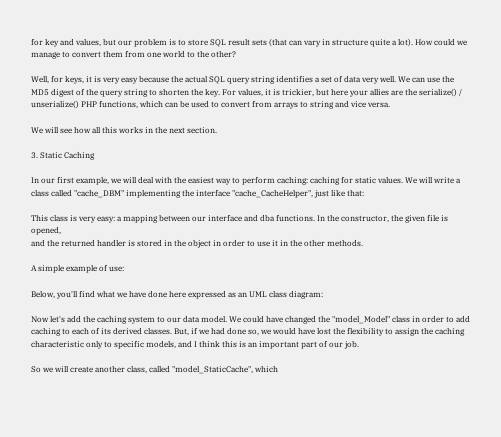for key and values, but our problem is to store SQL result sets (that can vary in structure quite a lot). How could we manage to convert them from one world to the other?

Well, for keys, it is very easy because the actual SQL query string identifies a set of data very well. We can use the MD5 digest of the query string to shorten the key. For values, it is trickier, but here your allies are the serialize() / unserialize() PHP functions, which can be used to convert from arrays to string and vice versa.

We will see how all this works in the next section.

3. Static Caching

In our first example, we will deal with the easiest way to perform caching: caching for static values. We will write a class called "cache_DBM" implementing the interface "cache_CacheHelper", just like that:

This class is very easy: a mapping between our interface and dba functions. In the constructor, the given file is opened,
and the returned handler is stored in the object in order to use it in the other methods.

A simple example of use:

Below, you'll find what we have done here expressed as an UML class diagram:

Now let's add the caching system to our data model. We could have changed the "model_Model" class in order to add caching to each of its derived classes. But, if we had done so, we would have lost the flexibility to assign the caching characteristic only to specific models, and I think this is an important part of our job.

So we will create another class, called "model_StaticCache", which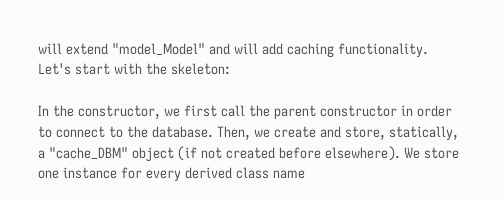will extend "model_Model" and will add caching functionality. Let's start with the skeleton:

In the constructor, we first call the parent constructor in order to connect to the database. Then, we create and store, statically, a "cache_DBM" object (if not created before elsewhere). We store one instance for every derived class name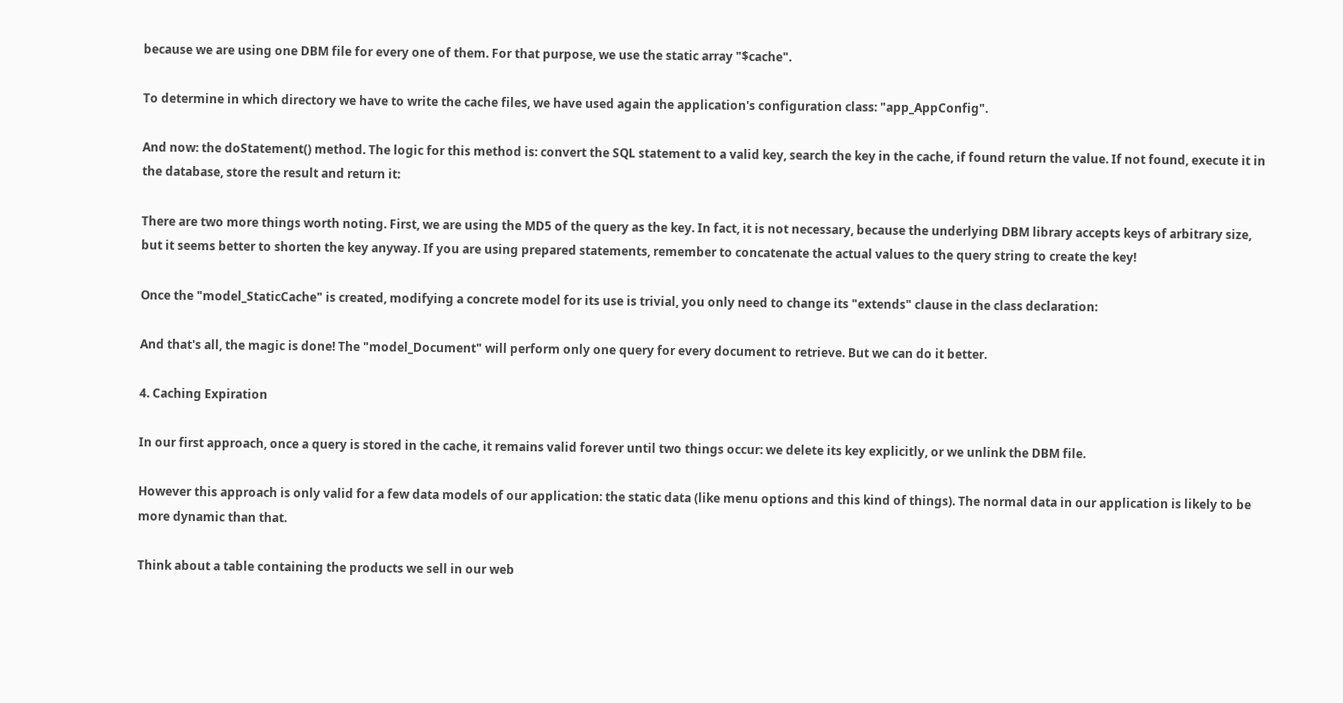because we are using one DBM file for every one of them. For that purpose, we use the static array "$cache".

To determine in which directory we have to write the cache files, we have used again the application's configuration class: "app_AppConfig".

And now: the doStatement() method. The logic for this method is: convert the SQL statement to a valid key, search the key in the cache, if found return the value. If not found, execute it in the database, store the result and return it:

There are two more things worth noting. First, we are using the MD5 of the query as the key. In fact, it is not necessary, because the underlying DBM library accepts keys of arbitrary size, but it seems better to shorten the key anyway. If you are using prepared statements, remember to concatenate the actual values to the query string to create the key!

Once the "model_StaticCache" is created, modifying a concrete model for its use is trivial, you only need to change its "extends" clause in the class declaration:

And that's all, the magic is done! The "model_Document" will perform only one query for every document to retrieve. But we can do it better.

4. Caching Expiration

In our first approach, once a query is stored in the cache, it remains valid forever until two things occur: we delete its key explicitly, or we unlink the DBM file.

However this approach is only valid for a few data models of our application: the static data (like menu options and this kind of things). The normal data in our application is likely to be more dynamic than that.

Think about a table containing the products we sell in our web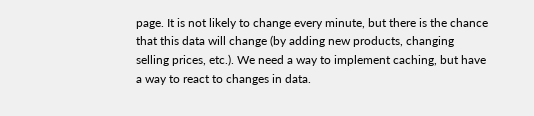page. It is not likely to change every minute, but there is the chance that this data will change (by adding new products, changing selling prices, etc.). We need a way to implement caching, but have a way to react to changes in data.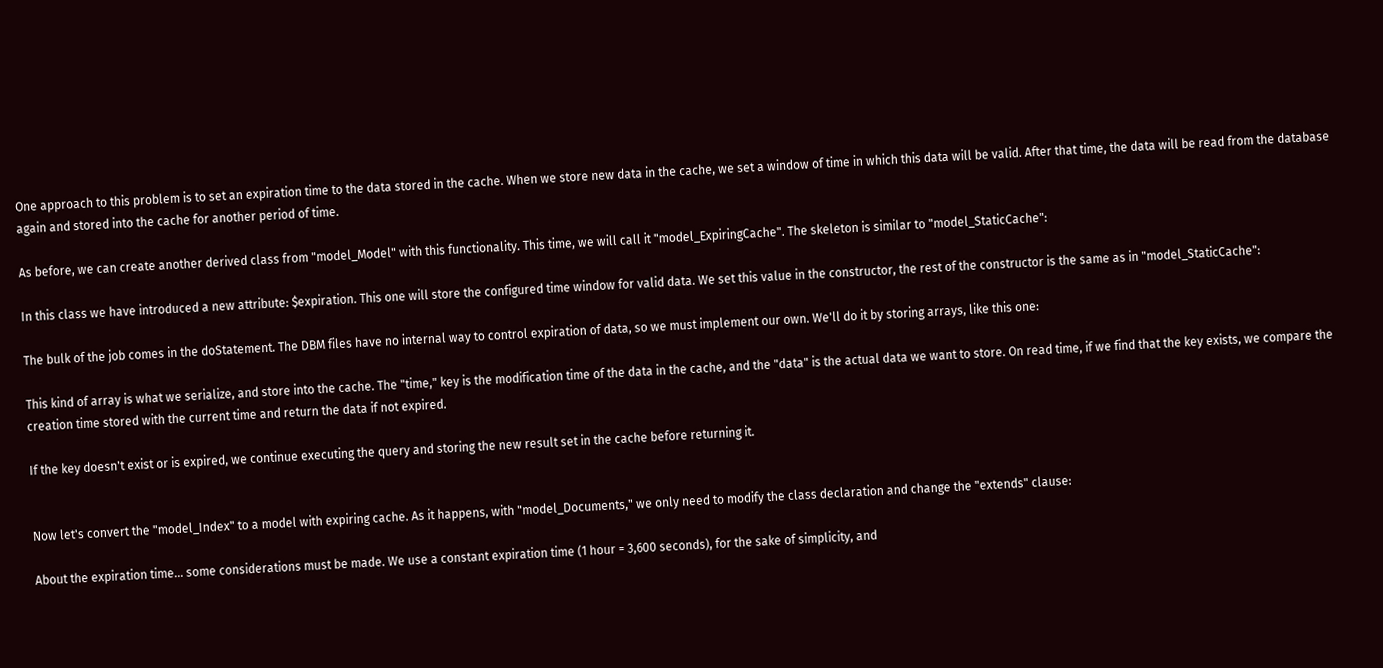One approach to this problem is to set an expiration time to the data stored in the cache. When we store new data in the cache, we set a window of time in which this data will be valid. After that time, the data will be read from the database again and stored into the cache for another period of time.

As before, we can create another derived class from "model_Model" with this functionality. This time, we will call it "model_ExpiringCache". The skeleton is similar to "model_StaticCache":

In this class we have introduced a new attribute: $expiration. This one will store the configured time window for valid data. We set this value in the constructor, the rest of the constructor is the same as in "model_StaticCache":

The bulk of the job comes in the doStatement. The DBM files have no internal way to control expiration of data, so we must implement our own. We'll do it by storing arrays, like this one:

This kind of array is what we serialize, and store into the cache. The "time," key is the modification time of the data in the cache, and the "data" is the actual data we want to store. On read time, if we find that the key exists, we compare the creation time stored with the current time and return the data if not expired.

If the key doesn't exist or is expired, we continue executing the query and storing the new result set in the cache before returning it.


Now let's convert the "model_Index" to a model with expiring cache. As it happens, with "model_Documents," we only need to modify the class declaration and change the "extends" clause:

About the expiration time... some considerations must be made. We use a constant expiration time (1 hour = 3,600 seconds), for the sake of simplicity, and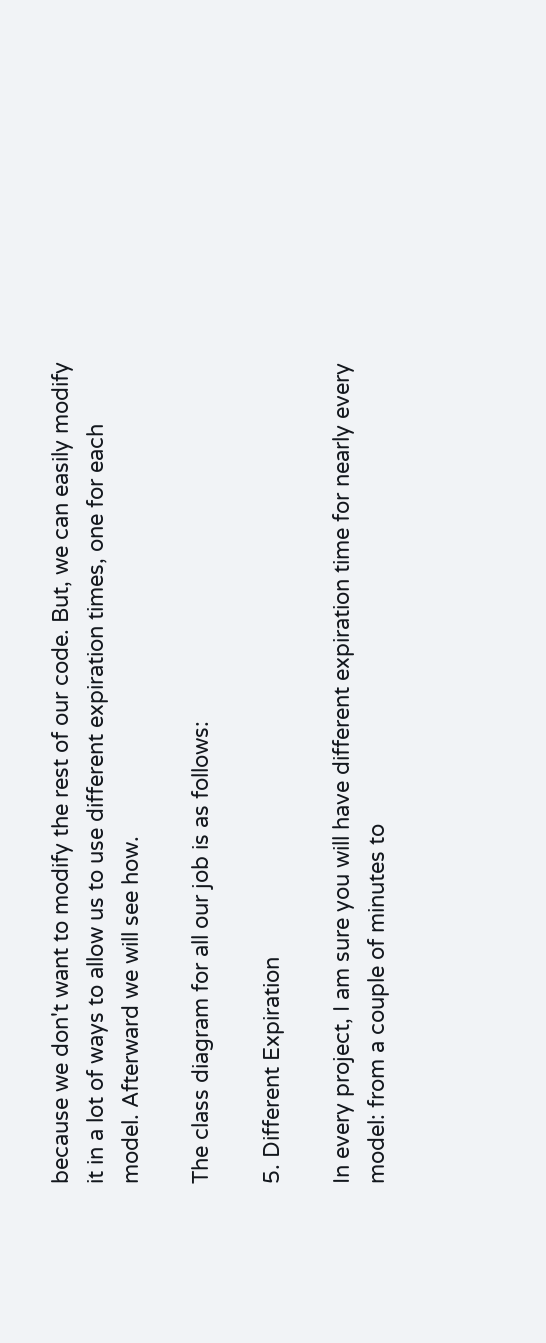because we don't want to modify the rest of our code. But, we can easily modify it in a lot of ways to allow us to use different expiration times, one for each model. Afterward we will see how.

The class diagram for all our job is as follows:

5. Different Expiration

In every project, I am sure you will have different expiration time for nearly every model: from a couple of minutes to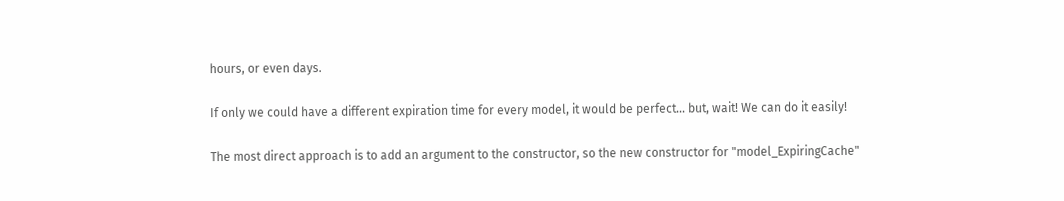hours, or even days.

If only we could have a different expiration time for every model, it would be perfect... but, wait! We can do it easily!

The most direct approach is to add an argument to the constructor, so the new constructor for "model_ExpiringCache"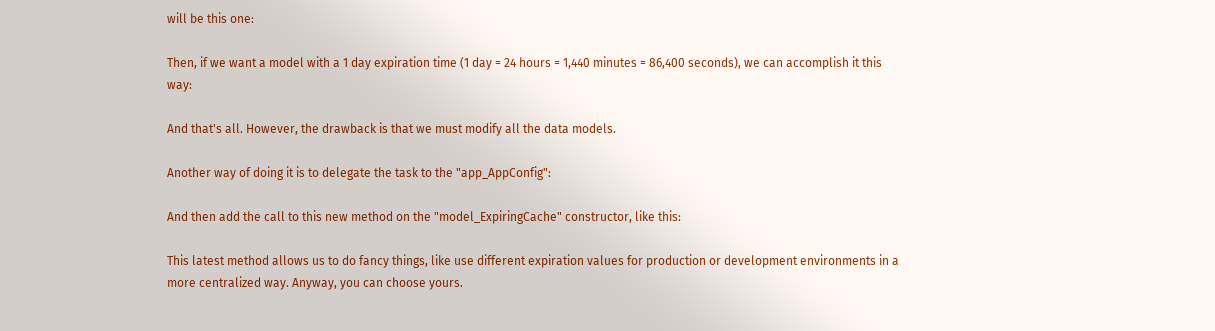will be this one:

Then, if we want a model with a 1 day expiration time (1 day = 24 hours = 1,440 minutes = 86,400 seconds), we can accomplish it this way:

And that's all. However, the drawback is that we must modify all the data models.

Another way of doing it is to delegate the task to the "app_AppConfig":

And then add the call to this new method on the "model_ExpiringCache" constructor, like this:

This latest method allows us to do fancy things, like use different expiration values for production or development environments in a more centralized way. Anyway, you can choose yours.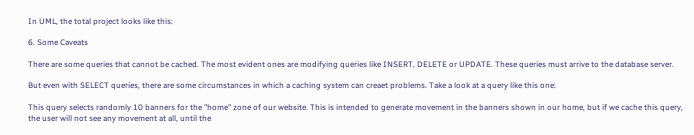In UML, the total project looks like this:

6. Some Caveats

There are some queries that cannot be cached. The most evident ones are modifying queries like INSERT, DELETE or UPDATE. These queries must arrive to the database server.

But even with SELECT queries, there are some circumstances in which a caching system can creaet problems. Take a look at a query like this one:

This query selects randomly 10 banners for the "home" zone of our website. This is intended to generate movement in the banners shown in our home, but if we cache this query, the user will not see any movement at all, until the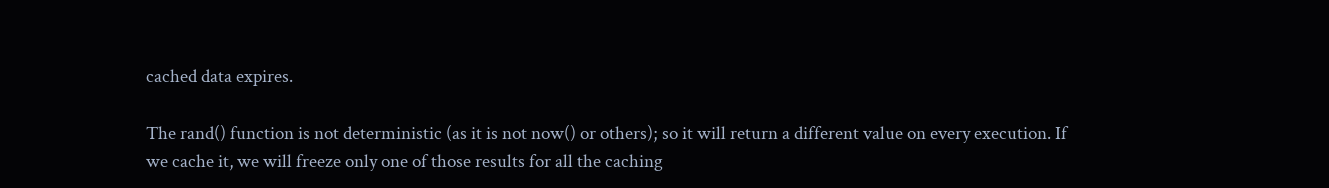cached data expires.

The rand() function is not deterministic (as it is not now() or others); so it will return a different value on every execution. If we cache it, we will freeze only one of those results for all the caching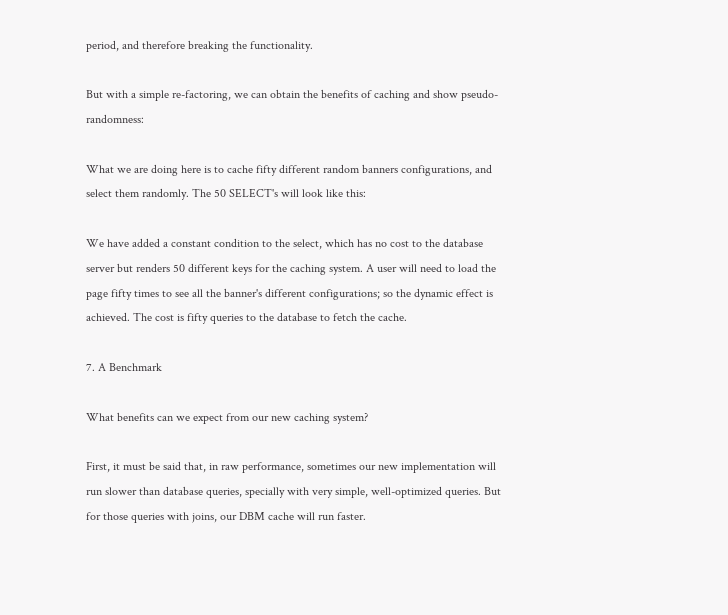period, and therefore breaking the functionality.

But with a simple re-factoring, we can obtain the benefits of caching and show pseudo-randomness:

What we are doing here is to cache fifty different random banners configurations, and select them randomly. The 50 SELECT's will look like this:

We have added a constant condition to the select, which has no cost to the database server but renders 50 different keys for the caching system. A user will need to load the page fifty times to see all the banner's different configurations; so the dynamic effect is achieved. The cost is fifty queries to the database to fetch the cache.

7. A Benchmark

What benefits can we expect from our new caching system?

First, it must be said that, in raw performance, sometimes our new implementation will run slower than database queries, specially with very simple, well-optimized queries. But for those queries with joins, our DBM cache will run faster.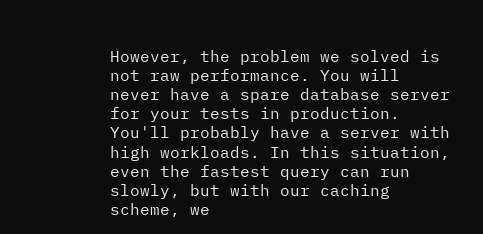However, the problem we solved is not raw performance. You will never have a spare database server for your tests in production. You'll probably have a server with high workloads. In this situation, even the fastest query can run slowly, but with our caching scheme, we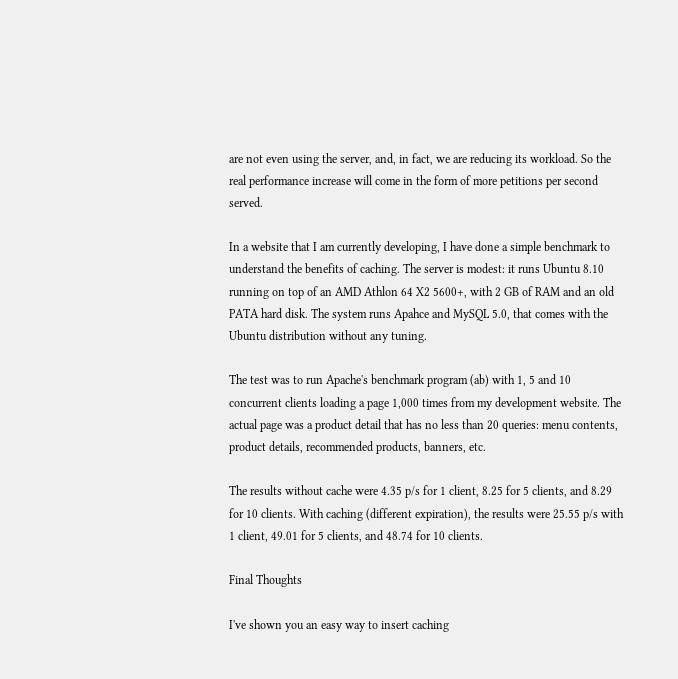are not even using the server, and, in fact, we are reducing its workload. So the real performance increase will come in the form of more petitions per second served.

In a website that I am currently developing, I have done a simple benchmark to understand the benefits of caching. The server is modest: it runs Ubuntu 8.10 running on top of an AMD Athlon 64 X2 5600+, with 2 GB of RAM and an old PATA hard disk. The system runs Apahce and MySQL 5.0, that comes with the Ubuntu distribution without any tuning.

The test was to run Apache's benchmark program (ab) with 1, 5 and 10 concurrent clients loading a page 1,000 times from my development website. The actual page was a product detail that has no less than 20 queries: menu contents, product details, recommended products, banners, etc.

The results without cache were 4.35 p/s for 1 client, 8.25 for 5 clients, and 8.29 for 10 clients. With caching (different expiration), the results were 25.55 p/s with 1 client, 49.01 for 5 clients, and 48.74 for 10 clients.

Final Thoughts

I've shown you an easy way to insert caching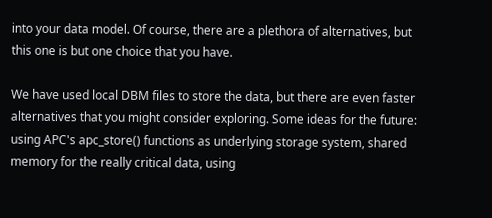into your data model. Of course, there are a plethora of alternatives, but this one is but one choice that you have.

We have used local DBM files to store the data, but there are even faster alternatives that you might consider exploring. Some ideas for the future: using APC's apc_store() functions as underlying storage system, shared memory for the really critical data, using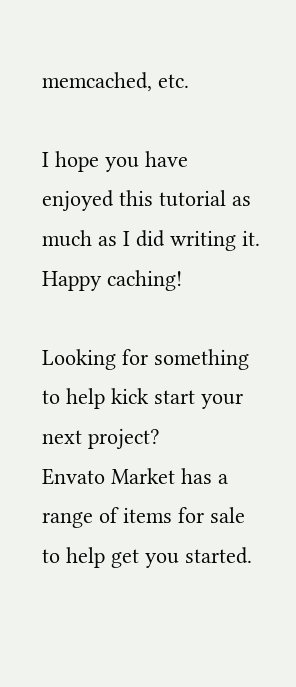memcached, etc.

I hope you have enjoyed this tutorial as much as I did writing it. Happy caching!

Looking for something to help kick start your next project?
Envato Market has a range of items for sale to help get you started.